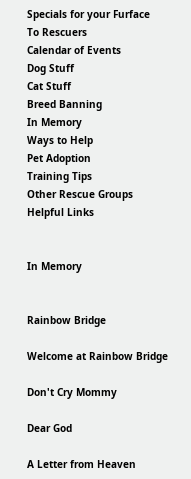Specials for your Furface
To Rescuers
Calendar of Events
Dog Stuff
Cat Stuff
Breed Banning
In Memory
Ways to Help
Pet Adoption
Training Tips
Other Rescue Groups
Helpful Links


In Memory


Rainbow Bridge

Welcome at Rainbow Bridge

Don't Cry Mommy

Dear God

A Letter from Heaven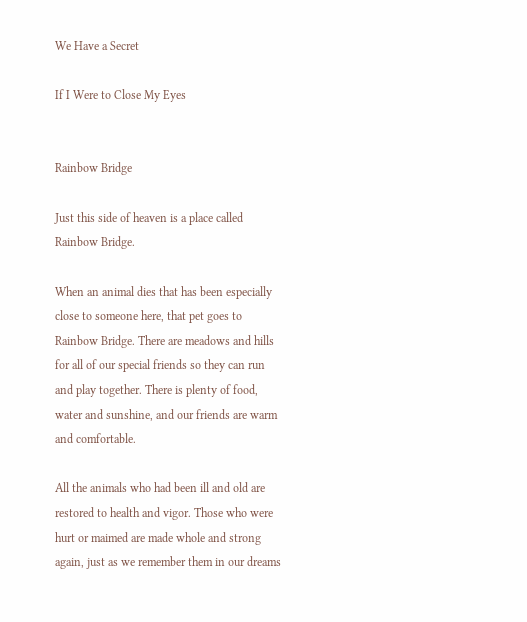We Have a Secret

If I Were to Close My Eyes


Rainbow Bridge

Just this side of heaven is a place called Rainbow Bridge.

When an animal dies that has been especially close to someone here, that pet goes to Rainbow Bridge. There are meadows and hills for all of our special friends so they can run and play together. There is plenty of food, water and sunshine, and our friends are warm and comfortable.

All the animals who had been ill and old are restored to health and vigor. Those who were hurt or maimed are made whole and strong again, just as we remember them in our dreams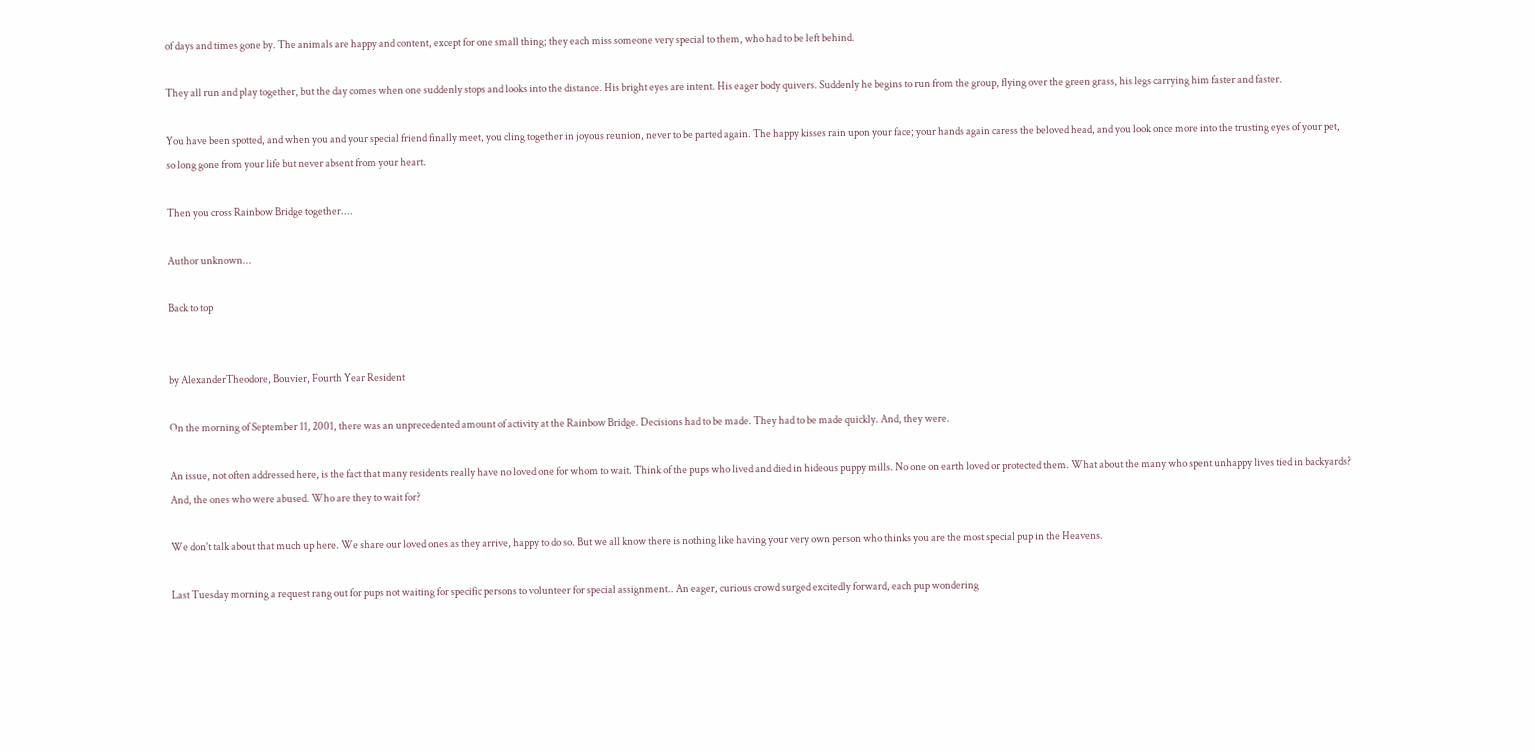of days and times gone by. The animals are happy and content, except for one small thing; they each miss someone very special to them, who had to be left behind.

They all run and play together, but the day comes when one suddenly stops and looks into the distance. His bright eyes are intent. His eager body quivers. Suddenly he begins to run from the group, flying over the green grass, his legs carrying him faster and faster.

You have been spotted, and when you and your special friend finally meet, you cling together in joyous reunion, never to be parted again. The happy kisses rain upon your face; your hands again caress the beloved head, and you look once more into the trusting eyes of your pet, so long gone from your life but never absent from your heart.

Then you cross Rainbow Bridge together....

Author unknown...

Back to top


by AlexanderTheodore, Bouvier, Fourth Year Resident

On the morning of September 11, 2001, there was an unprecedented amount of activity at the Rainbow Bridge. Decisions had to be made. They had to be made quickly. And, they were.

An issue, not often addressed here, is the fact that many residents really have no loved one for whom to wait. Think of the pups who lived and died in hideous puppy mills. No one on earth loved or protected them. What about the many who spent unhappy lives tied in backyards? And, the ones who were abused. Who are they to wait for?

We don't talk about that much up here. We share our loved ones as they arrive, happy to do so. But we all know there is nothing like having your very own person who thinks you are the most special pup in the Heavens.

Last Tuesday morning a request rang out for pups not waiting for specific persons to volunteer for special assignment.. An eager, curious crowd surged excitedly forward, each pup wondering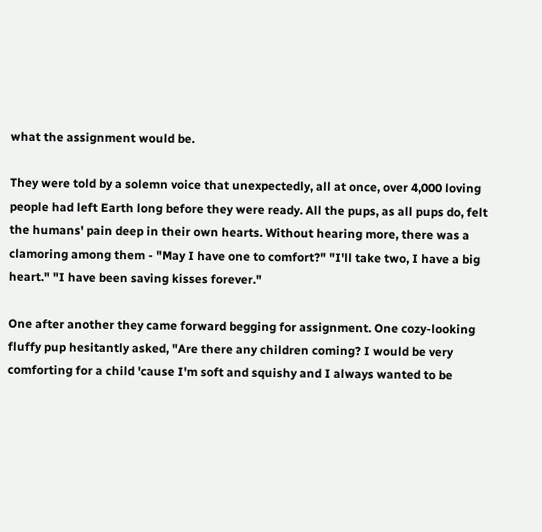what the assignment would be.

They were told by a solemn voice that unexpectedly, all at once, over 4,000 loving people had left Earth long before they were ready. All the pups, as all pups do, felt the humans' pain deep in their own hearts. Without hearing more, there was a clamoring among them - "May I have one to comfort?" "I'll take two, I have a big heart." "I have been saving kisses forever."

One after another they came forward begging for assignment. One cozy-looking fluffy pup hesitantly asked, "Are there any children coming? I would be very comforting for a child 'cause I'm soft and squishy and I always wanted to be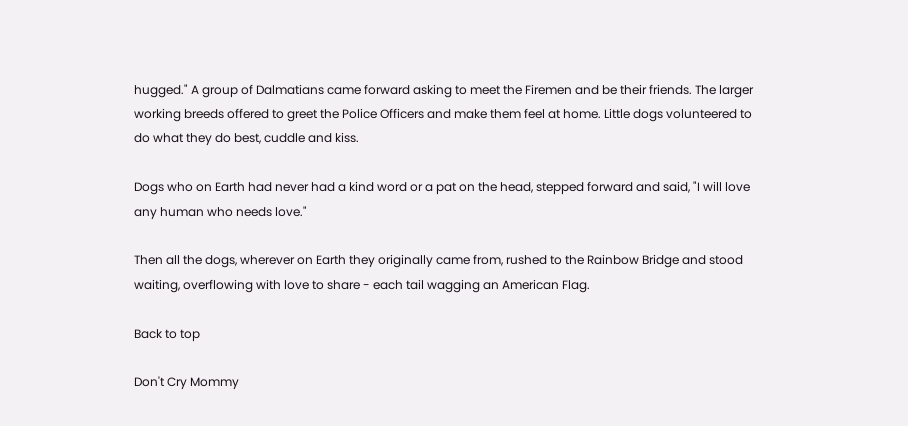hugged." A group of Dalmatians came forward asking to meet the Firemen and be their friends. The larger working breeds offered to greet the Police Officers and make them feel at home. Little dogs volunteered to do what they do best, cuddle and kiss.

Dogs who on Earth had never had a kind word or a pat on the head, stepped forward and said, "I will love any human who needs love."

Then all the dogs, wherever on Earth they originally came from, rushed to the Rainbow Bridge and stood waiting, overflowing with love to share - each tail wagging an American Flag.

Back to top

Don't Cry Mommy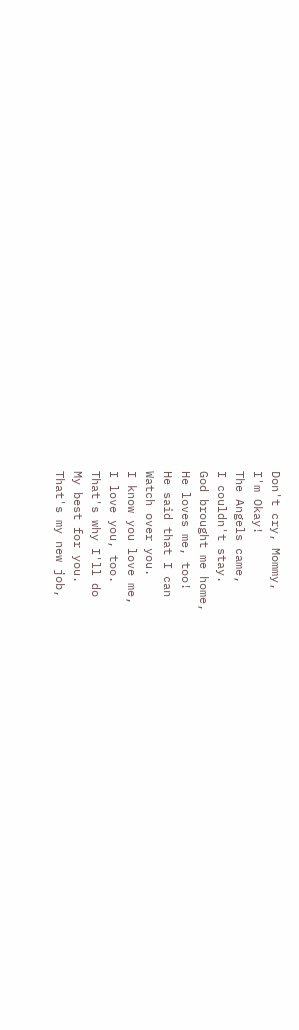Don't cry, Mommy,
I'm Okay!
The Angels came,
I couldn't stay.
God brought me home,
He loves me, too!
He said that I can
Watch over you.
I know you love me,
I love you, too.
That's why I'll do
My best for you.
That's my new job,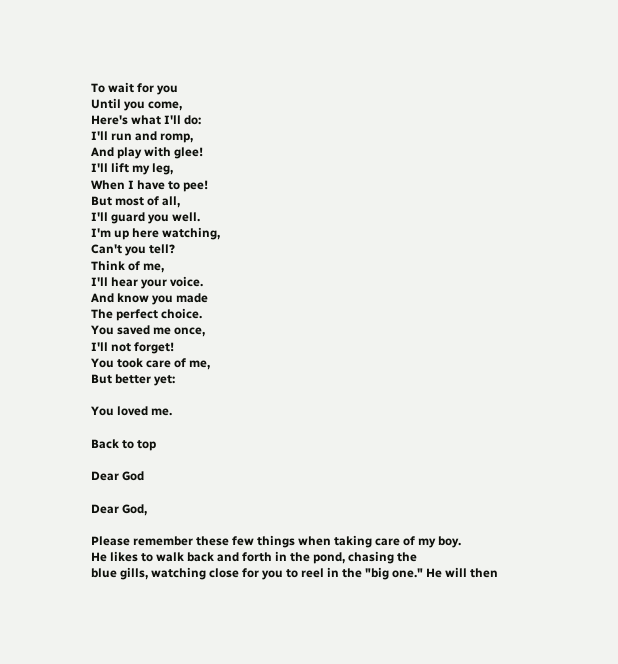To wait for you
Until you come,
Here's what I'll do:
I'll run and romp,
And play with glee!
I'll lift my leg,
When I have to pee!
But most of all,
I'll guard you well.
I'm up here watching,
Can't you tell?
Think of me,
I'll hear your voice.
And know you made
The perfect choice.
You saved me once,
I'll not forget!
You took care of me,
But better yet:

You loved me.

Back to top

Dear God

Dear God,

Please remember these few things when taking care of my boy.
He likes to walk back and forth in the pond, chasing the
blue gills, watching close for you to reel in the "big one." He will then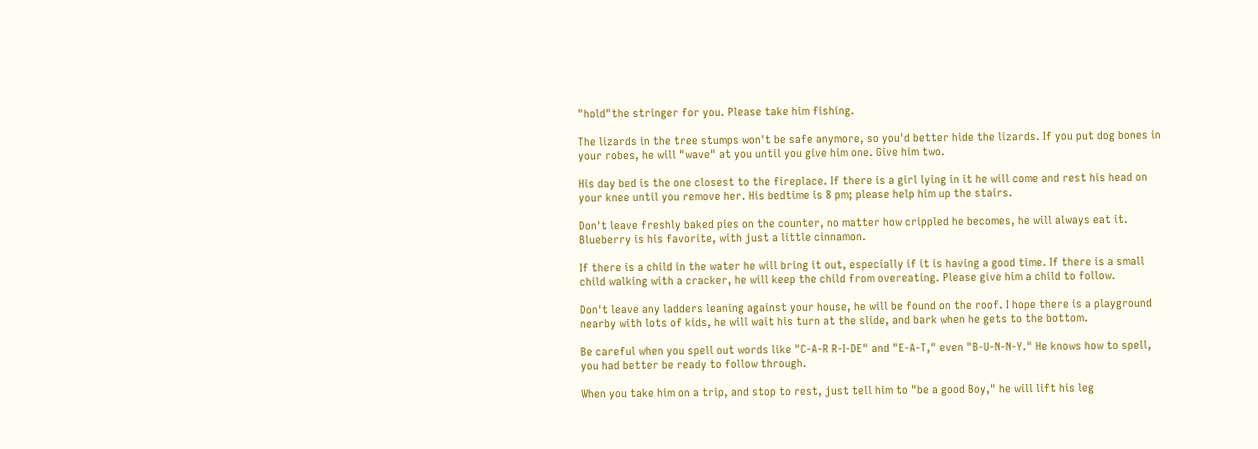"hold"the stringer for you. Please take him fishing.

The lizards in the tree stumps won't be safe anymore, so you'd better hide the lizards. If you put dog bones in your robes, he will "wave" at you until you give him one. Give him two.

His day bed is the one closest to the fireplace. If there is a girl lying in it he will come and rest his head on your knee until you remove her. His bedtime is 8 pm; please help him up the stairs.

Don't leave freshly baked pies on the counter, no matter how crippled he becomes, he will always eat it. Blueberry is his favorite, with just a little cinnamon.

If there is a child in the water he will bring it out, especially if it is having a good time. If there is a small child walking with a cracker, he will keep the child from overeating. Please give him a child to follow.

Don't leave any ladders leaning against your house, he will be found on the roof. I hope there is a playground nearby with lots of kids, he will wait his turn at the slide, and bark when he gets to the bottom.

Be careful when you spell out words like "C-A-R R-I-DE" and "E-A-T," even "B-U-N-N-Y." He knows how to spell, you had better be ready to follow through.

When you take him on a trip, and stop to rest, just tell him to "be a good Boy," he will lift his leg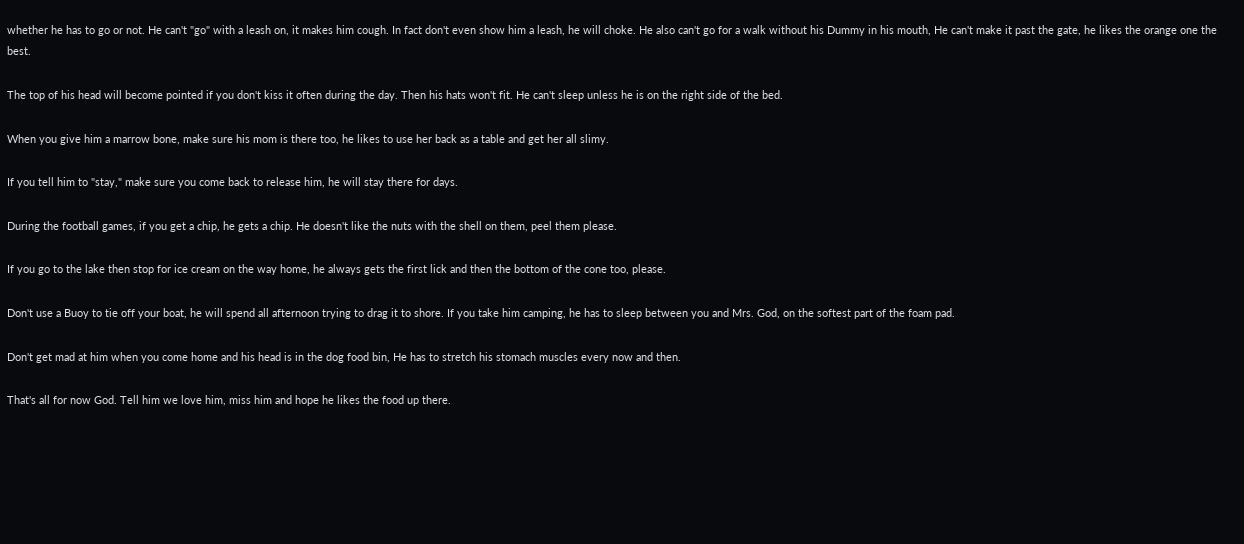whether he has to go or not. He can't "go" with a leash on, it makes him cough. In fact don't even show him a leash, he will choke. He also can't go for a walk without his Dummy in his mouth, He can't make it past the gate, he likes the orange one the best.

The top of his head will become pointed if you don't kiss it often during the day. Then his hats won't fit. He can't sleep unless he is on the right side of the bed.

When you give him a marrow bone, make sure his mom is there too, he likes to use her back as a table and get her all slimy.

If you tell him to "stay," make sure you come back to release him, he will stay there for days.

During the football games, if you get a chip, he gets a chip. He doesn't like the nuts with the shell on them, peel them please.

If you go to the lake then stop for ice cream on the way home, he always gets the first lick and then the bottom of the cone too, please.

Don't use a Buoy to tie off your boat, he will spend all afternoon trying to drag it to shore. If you take him camping, he has to sleep between you and Mrs. God, on the softest part of the foam pad.

Don't get mad at him when you come home and his head is in the dog food bin, He has to stretch his stomach muscles every now and then.

That's all for now God. Tell him we love him, miss him and hope he likes the food up there.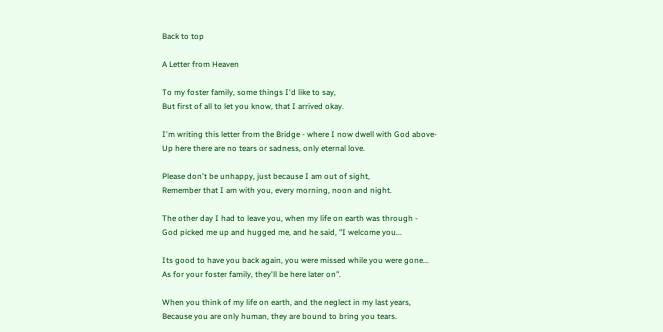Back to top

A Letter from Heaven

To my foster family, some things I'd like to say,
But first of all to let you know, that I arrived okay.

I'm writing this letter from the Bridge - where I now dwell with God above-
Up here there are no tears or sadness, only eternal love.

Please don't be unhappy, just because I am out of sight,
Remember that I am with you, every morning, noon and night.

The other day I had to leave you, when my life on earth was through -
God picked me up and hugged me, and he said, "I welcome you...

Its good to have you back again, you were missed while you were gone...
As for your foster family, they'll be here later on".

When you think of my life on earth, and the neglect in my last years,
Because you are only human, they are bound to bring you tears.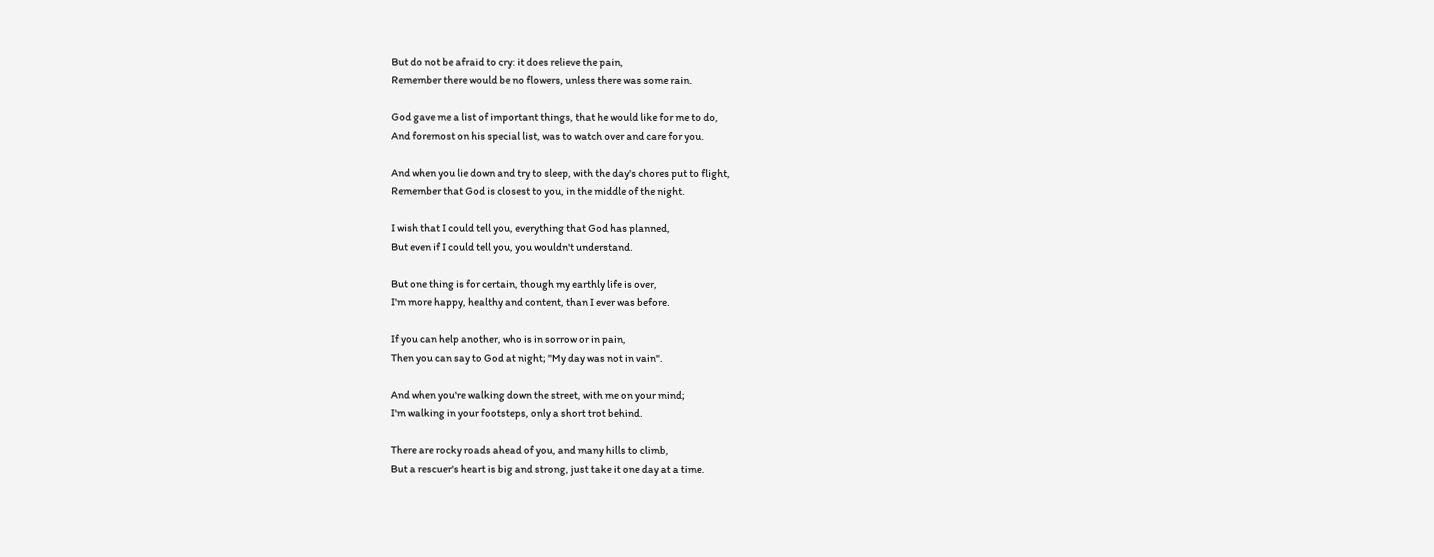But do not be afraid to cry: it does relieve the pain,
Remember there would be no flowers, unless there was some rain.

God gave me a list of important things, that he would like for me to do,
And foremost on his special list, was to watch over and care for you.

And when you lie down and try to sleep, with the day's chores put to flight,
Remember that God is closest to you, in the middle of the night.

I wish that I could tell you, everything that God has planned,
But even if I could tell you, you wouldn't understand.

But one thing is for certain, though my earthly life is over,
I'm more happy, healthy and content, than I ever was before.

If you can help another, who is in sorrow or in pain,
Then you can say to God at night; "My day was not in vain".

And when you're walking down the street, with me on your mind;
I'm walking in your footsteps, only a short trot behind.

There are rocky roads ahead of you, and many hills to climb,
But a rescuer's heart is big and strong, just take it one day at a time.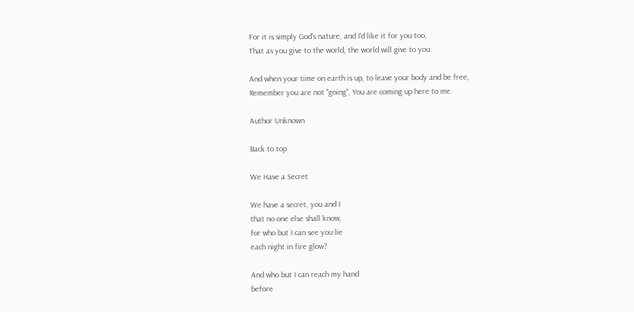For it is simply God's nature, and I'd like it for you too,
That as you give to the world, the world will give to you.

And when your time on earth is up, to leave your body and be free,
Remember you are not "going", You are coming up here to me.

Author Unknown

Back to top

We Have a Secret

We have a secret, you and I
that no one else shall know,
for who but I can see you lie
each night in fire glow?

And who but I can reach my hand
before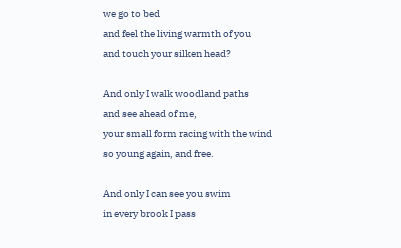we go to bed
and feel the living warmth of you
and touch your silken head?

And only I walk woodland paths
and see ahead of me,
your small form racing with the wind
so young again, and free.

And only I can see you swim
in every brook I pass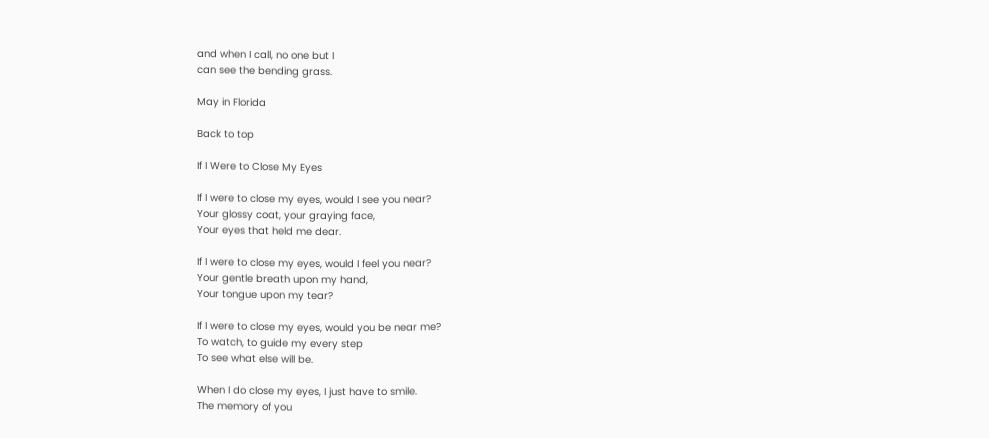and when I call, no one but I
can see the bending grass.

May in Florida

Back to top

If I Were to Close My Eyes

If I were to close my eyes, would I see you near?
Your glossy coat, your graying face,
Your eyes that held me dear.

If I were to close my eyes, would I feel you near?
Your gentle breath upon my hand,
Your tongue upon my tear?

If I were to close my eyes, would you be near me?
To watch, to guide my every step
To see what else will be.

When I do close my eyes, I just have to smile.
The memory of you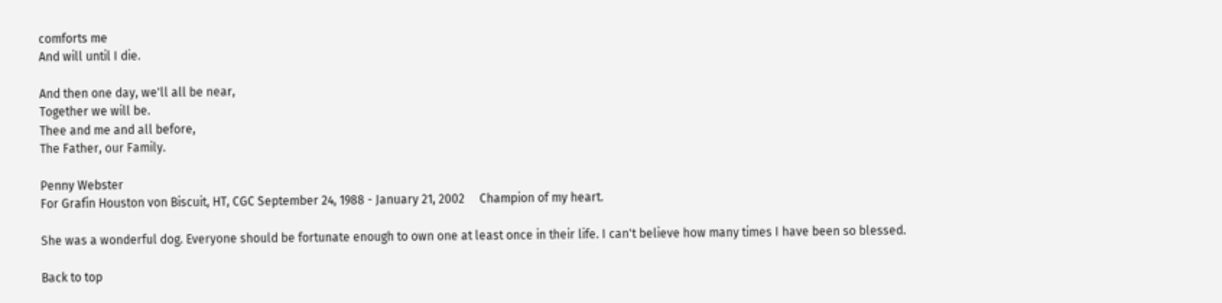comforts me
And will until I die.

And then one day, we'll all be near,
Together we will be.
Thee and me and all before,
The Father, our Family.

Penny Webster
For Grafin Houston von Biscuit, HT, CGC September 24, 1988 - January 21, 2002     Champion of my heart.

She was a wonderful dog. Everyone should be fortunate enough to own one at least once in their life. I can't believe how many times I have been so blessed.

Back to top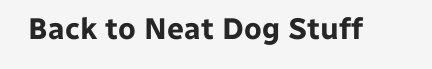Back to Neat Dog Stuff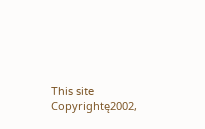This site Copyrightę2002,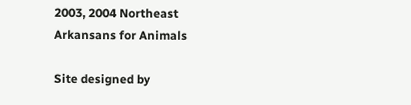2003, 2004 Northeast Arkansans for Animals

Site designed by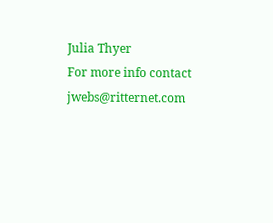Julia Thyer
For more info contact jwebs@ritternet.com